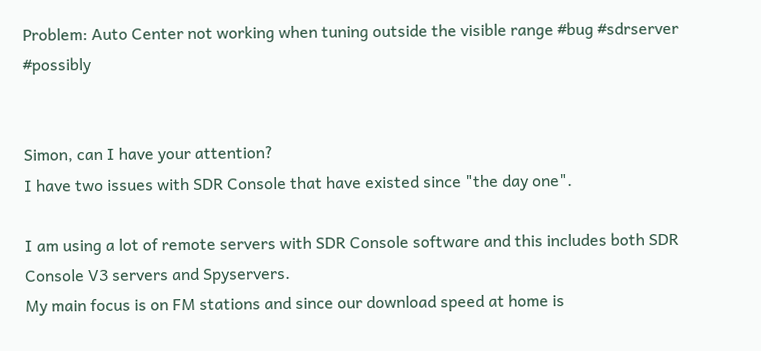Problem: Auto Center not working when tuning outside the visible range #bug #sdrserver #possibly


Simon, can I have your attention?
I have two issues with SDR Console that have existed since "the day one".

I am using a lot of remote servers with SDR Console software and this includes both SDR Console V3 servers and Spyservers.
My main focus is on FM stations and since our download speed at home is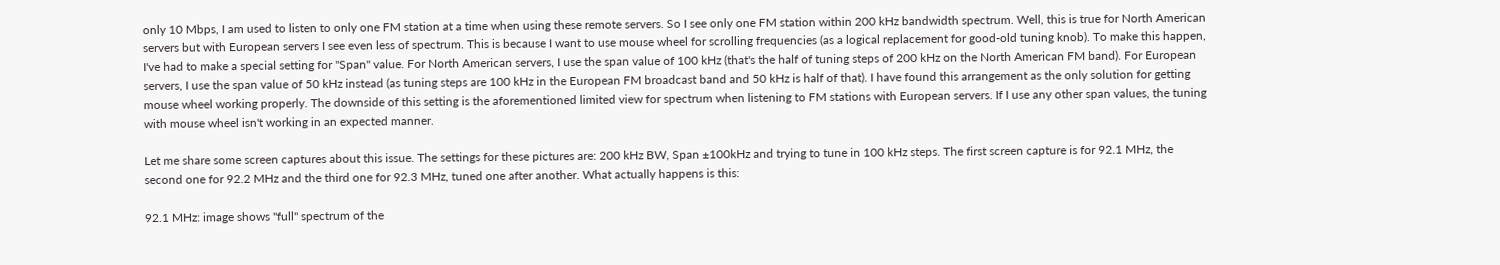only 10 Mbps, I am used to listen to only one FM station at a time when using these remote servers. So I see only one FM station within 200 kHz bandwidth spectrum. Well, this is true for North American servers but with European servers I see even less of spectrum. This is because I want to use mouse wheel for scrolling frequencies (as a logical replacement for good-old tuning knob). To make this happen, I've had to make a special setting for "Span" value. For North American servers, I use the span value of 100 kHz (that's the half of tuning steps of 200 kHz on the North American FM band). For European servers, I use the span value of 50 kHz instead (as tuning steps are 100 kHz in the European FM broadcast band and 50 kHz is half of that). I have found this arrangement as the only solution for getting mouse wheel working properly. The downside of this setting is the aforementioned limited view for spectrum when listening to FM stations with European servers. If I use any other span values, the tuning with mouse wheel isn't working in an expected manner.

Let me share some screen captures about this issue. The settings for these pictures are: 200 kHz BW, Span ±100kHz and trying to tune in 100 kHz steps. The first screen capture is for 92.1 MHz, the second one for 92.2 MHz and the third one for 92.3 MHz, tuned one after another. What actually happens is this:

92.1 MHz: image shows "full" spectrum of the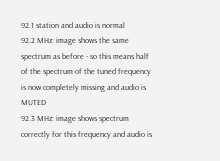92.1 station and audio is normal
92.2 MHz: image shows the same spectrum as before - so this means half of the spectrum of the tuned frequency is now completely missing and audio is MUTED
92.3 MHz: image shows spectrum correctly for this frequency and audio is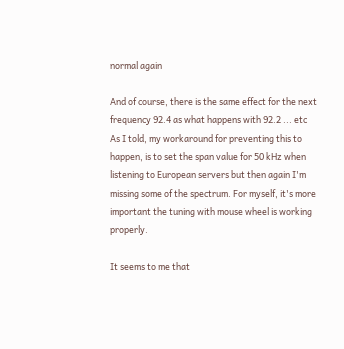normal again

And of course, there is the same effect for the next frequency 92.4 as what happens with 92.2 ... etc
As I told, my workaround for preventing this to happen, is to set the span value for 50 kHz when listening to European servers but then again I'm missing some of the spectrum. For myself, it's more important the tuning with mouse wheel is working properly.

It seems to me that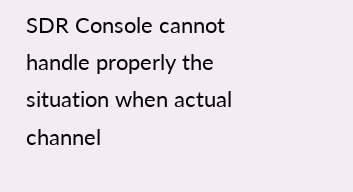SDR Console cannot handle properly the situation when actual channel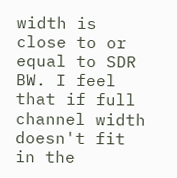width is close to or equal to SDR BW. I feel that if full channel width doesn't fit in the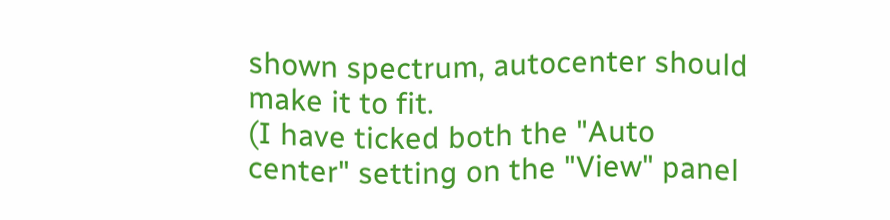shown spectrum, autocenter should make it to fit.
(I have ticked both the "Auto center" setting on the "View" panel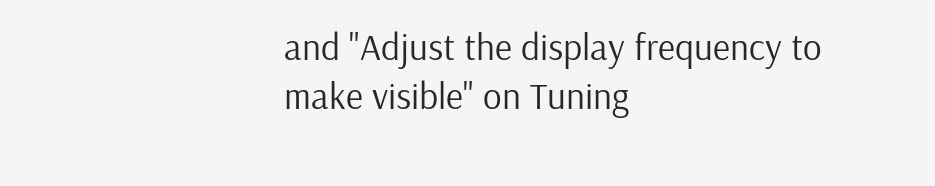and "Adjust the display frequency to make visible" on Tuning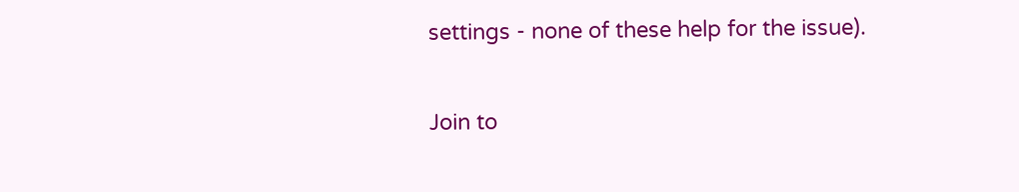settings - none of these help for the issue).

Join to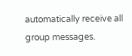automatically receive all group messages.